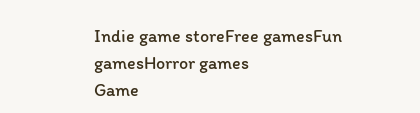Indie game storeFree gamesFun gamesHorror games
Game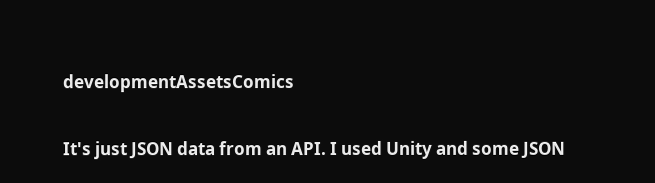developmentAssetsComics

It's just JSON data from an API. I used Unity and some JSON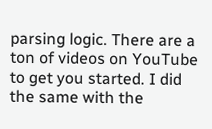parsing logic. There are a ton of videos on YouTube to get you started. I did the same with the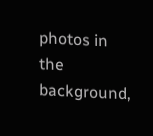photos in the background,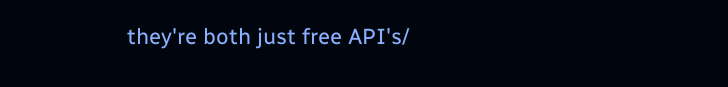they're both just free API's/